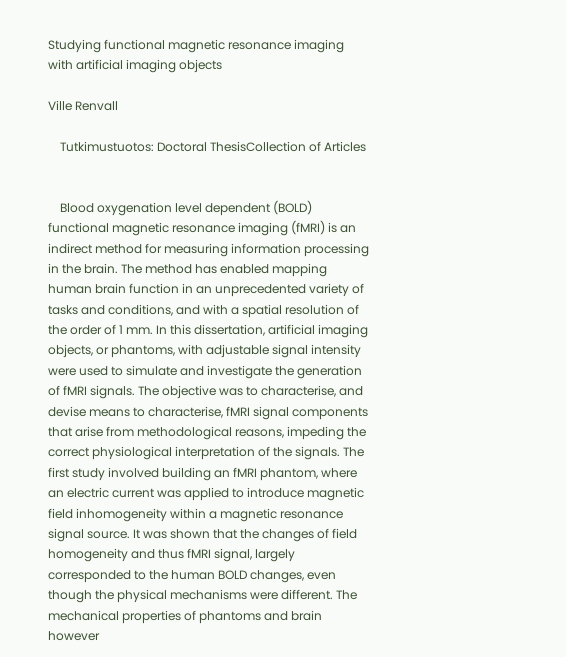Studying functional magnetic resonance imaging with artificial imaging objects

Ville Renvall

    Tutkimustuotos: Doctoral ThesisCollection of Articles


    Blood oxygenation level dependent (BOLD) functional magnetic resonance imaging (fMRI) is an indirect method for measuring information processing in the brain. The method has enabled mapping human brain function in an unprecedented variety of tasks and conditions, and with a spatial resolution of the order of 1 mm. In this dissertation, artificial imaging objects, or phantoms, with adjustable signal intensity were used to simulate and investigate the generation of fMRI signals. The objective was to characterise, and devise means to characterise, fMRI signal components that arise from methodological reasons, impeding the correct physiological interpretation of the signals. The first study involved building an fMRI phantom, where an electric current was applied to introduce magnetic field inhomogeneity within a magnetic resonance signal source. It was shown that the changes of field homogeneity and thus fMRI signal, largely corresponded to the human BOLD changes, even though the physical mechanisms were different. The mechanical properties of phantoms and brain however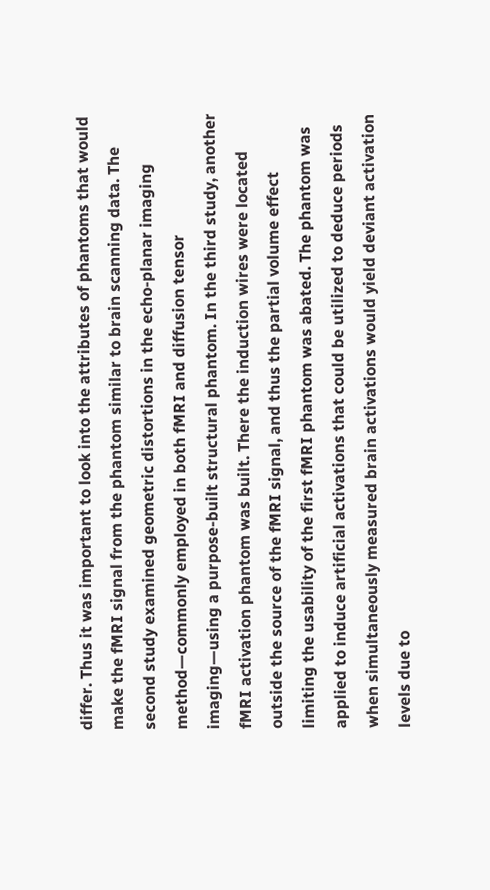differ. Thus it was important to look into the attributes of phantoms that would make the fMRI signal from the phantom similar to brain scanning data. The second study examined geometric distortions in the echo-planar imaging method—commonly employed in both fMRI and diffusion tensor imaging—using a purpose-built structural phantom. In the third study, another fMRI activation phantom was built. There the induction wires were located outside the source of the fMRI signal, and thus the partial volume effect limiting the usability of the first fMRI phantom was abated. The phantom was applied to induce artificial activations that could be utilized to deduce periods when simultaneously measured brain activations would yield deviant activation levels due to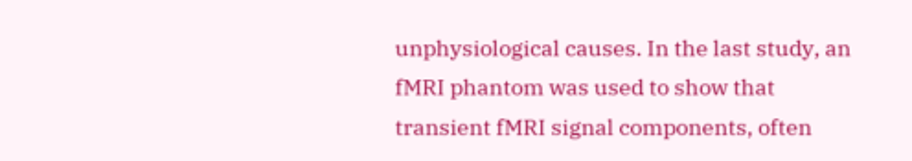unphysiological causes. In the last study, an fMRI phantom was used to show that transient fMRI signal components, often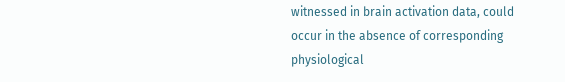witnessed in brain activation data, could occur in the absence of corresponding physiological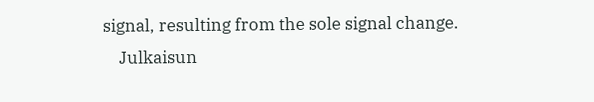signal, resulting from the sole signal change.
    Julkaisun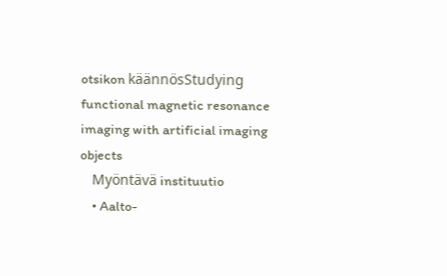otsikon käännösStudying functional magnetic resonance imaging with artificial imaging objects
    Myöntävä instituutio
    • Aalto-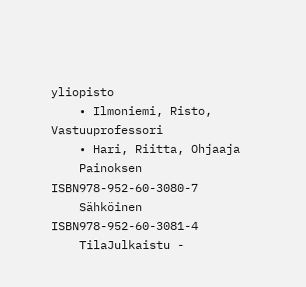yliopisto
    • Ilmoniemi, Risto, Vastuuprofessori
    • Hari, Riitta, Ohjaaja
    Painoksen ISBN978-952-60-3080-7
    Sähköinen ISBN978-952-60-3081-4
    TilaJulkaistu -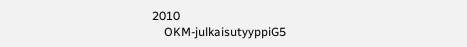2010
    OKM-julkaisutyyppiG5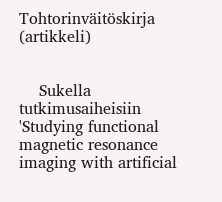Tohtorinväitöskirja (artikkeli)


    Sukella tutkimusaiheisiin 'Studying functional magnetic resonance imaging with artificial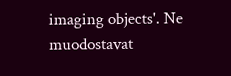imaging objects'. Ne muodostavat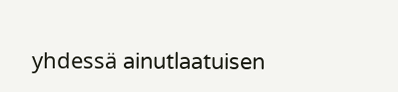yhdessä ainutlaatuisen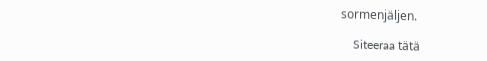sormenjäljen.

    Siteeraa tätä